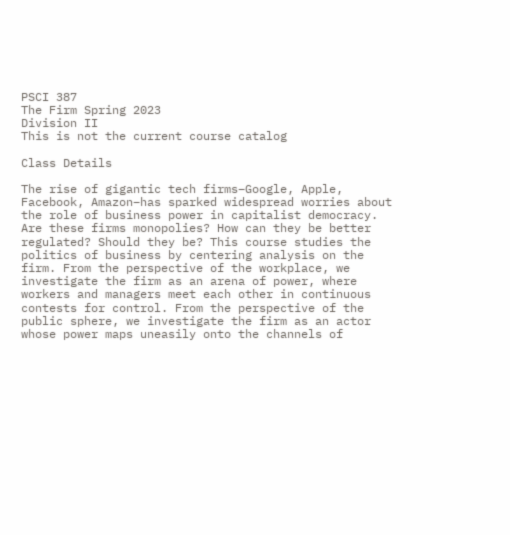PSCI 387
The Firm Spring 2023
Division II
This is not the current course catalog

Class Details

The rise of gigantic tech firms–Google, Apple, Facebook, Amazon–has sparked widespread worries about the role of business power in capitalist democracy. Are these firms monopolies? How can they be better regulated? Should they be? This course studies the politics of business by centering analysis on the firm. From the perspective of the workplace, we investigate the firm as an arena of power, where workers and managers meet each other in continuous contests for control. From the perspective of the public sphere, we investigate the firm as an actor whose power maps uneasily onto the channels of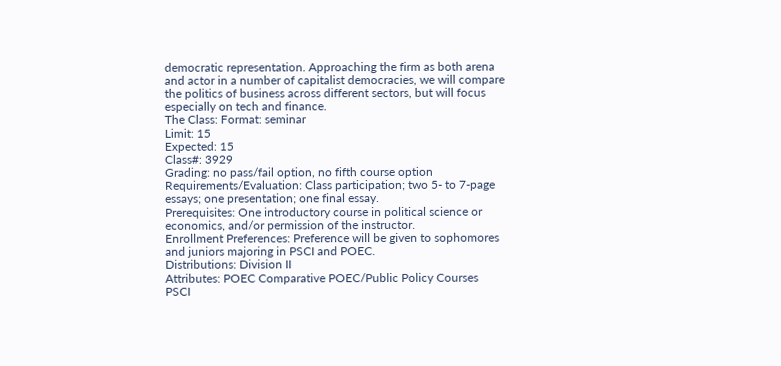democratic representation. Approaching the firm as both arena and actor in a number of capitalist democracies, we will compare the politics of business across different sectors, but will focus especially on tech and finance.
The Class: Format: seminar
Limit: 15
Expected: 15
Class#: 3929
Grading: no pass/fail option, no fifth course option
Requirements/Evaluation: Class participation; two 5- to 7-page essays; one presentation; one final essay.
Prerequisites: One introductory course in political science or economics, and/or permission of the instructor.
Enrollment Preferences: Preference will be given to sophomores and juniors majoring in PSCI and POEC.
Distributions: Division II
Attributes: POEC Comparative POEC/Public Policy Courses
PSCI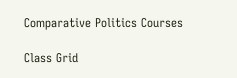Comparative Politics Courses

Class Grid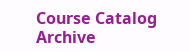Course Catalog Archive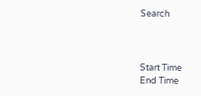Search



Start Time
End Time